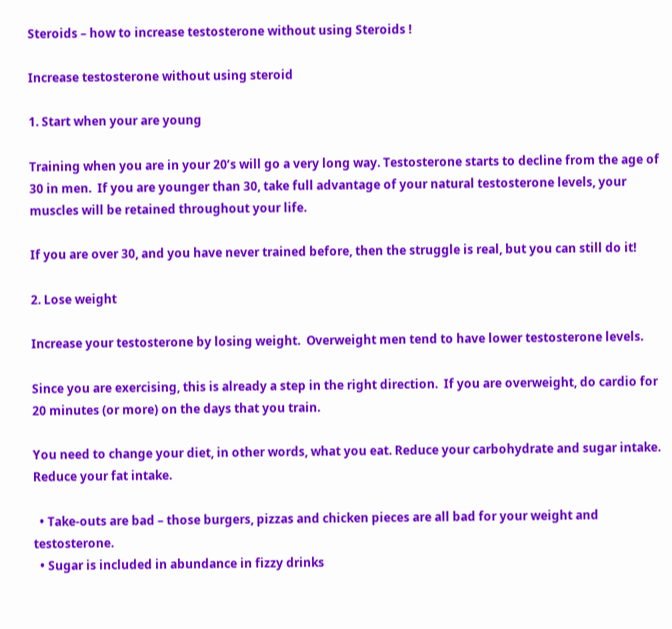Steroids – how to increase testosterone without using Steroids !

Increase testosterone without using steroid

1. Start when your are young

Training when you are in your 20’s will go a very long way. Testosterone starts to decline from the age of 30 in men.  If you are younger than 30, take full advantage of your natural testosterone levels, your muscles will be retained throughout your life.

If you are over 30, and you have never trained before, then the struggle is real, but you can still do it!

2. Lose weight

Increase your testosterone by losing weight.  Overweight men tend to have lower testosterone levels.

Since you are exercising, this is already a step in the right direction.  If you are overweight, do cardio for 20 minutes (or more) on the days that you train.

You need to change your diet, in other words, what you eat. Reduce your carbohydrate and sugar intake. Reduce your fat intake.

  • Take-outs are bad – those burgers, pizzas and chicken pieces are all bad for your weight and testosterone.
  • Sugar is included in abundance in fizzy drinks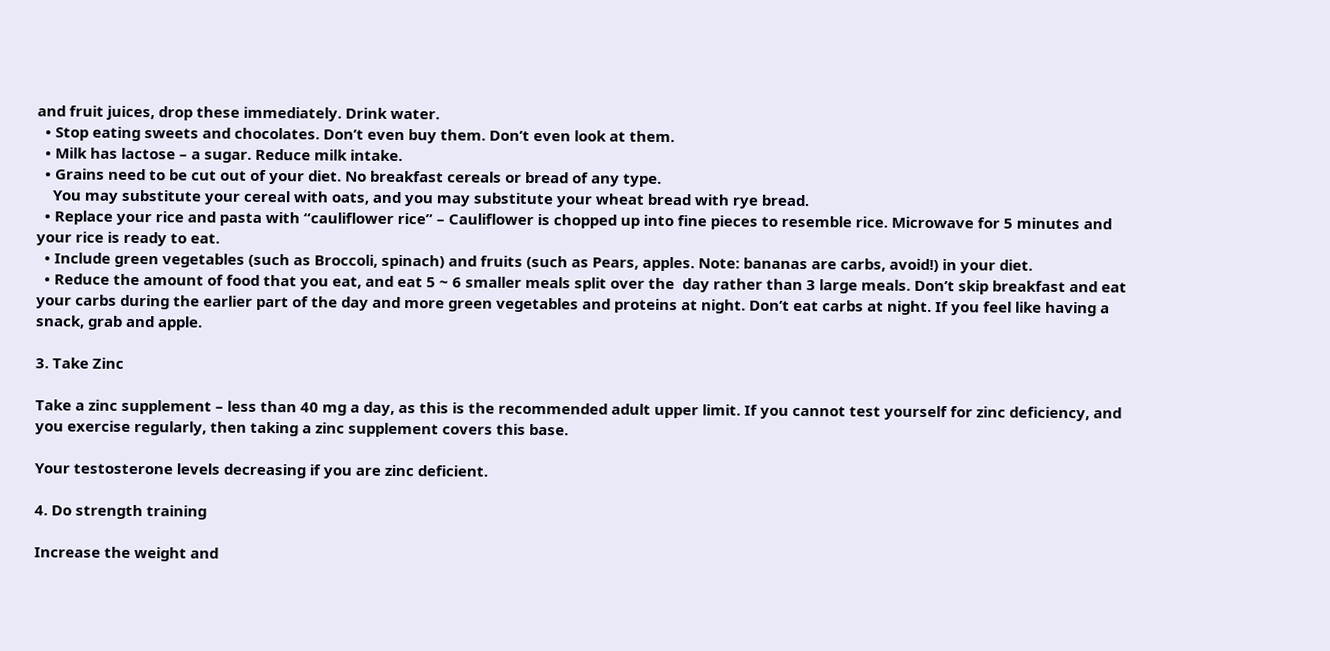and fruit juices, drop these immediately. Drink water.
  • Stop eating sweets and chocolates. Don’t even buy them. Don’t even look at them.
  • Milk has lactose – a sugar. Reduce milk intake.
  • Grains need to be cut out of your diet. No breakfast cereals or bread of any type.
    You may substitute your cereal with oats, and you may substitute your wheat bread with rye bread.
  • Replace your rice and pasta with “cauliflower rice” – Cauliflower is chopped up into fine pieces to resemble rice. Microwave for 5 minutes and your rice is ready to eat.
  • Include green vegetables (such as Broccoli, spinach) and fruits (such as Pears, apples. Note: bananas are carbs, avoid!) in your diet.
  • Reduce the amount of food that you eat, and eat 5 ~ 6 smaller meals split over the  day rather than 3 large meals. Don’t skip breakfast and eat your carbs during the earlier part of the day and more green vegetables and proteins at night. Don’t eat carbs at night. If you feel like having a snack, grab and apple.

3. Take Zinc

Take a zinc supplement – less than 40 mg a day, as this is the recommended adult upper limit. If you cannot test yourself for zinc deficiency, and you exercise regularly, then taking a zinc supplement covers this base.

Your testosterone levels decreasing if you are zinc deficient.

4. Do strength training

Increase the weight and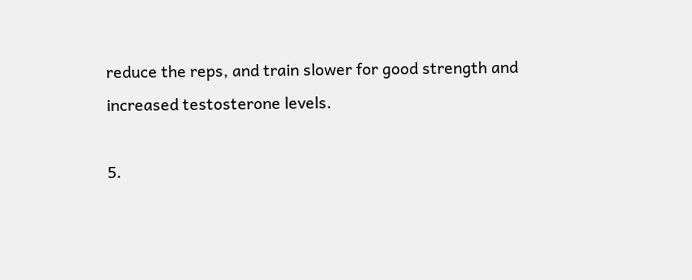reduce the reps, and train slower for good strength and increased testosterone levels.

5.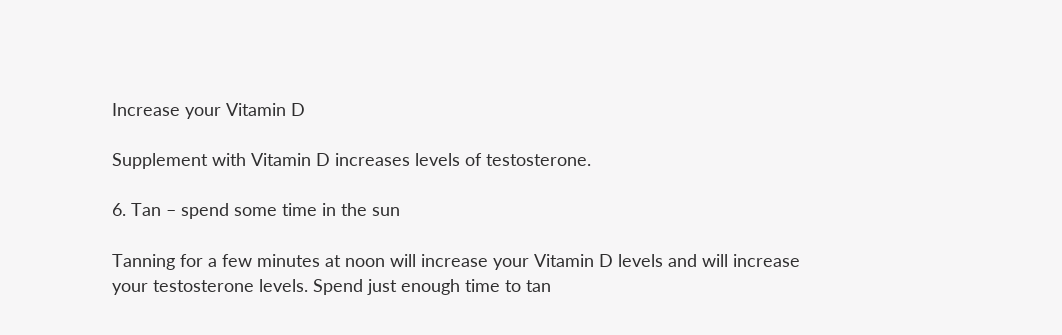Increase your Vitamin D

Supplement with Vitamin D increases levels of testosterone.

6. Tan – spend some time in the sun

Tanning for a few minutes at noon will increase your Vitamin D levels and will increase your testosterone levels. Spend just enough time to tan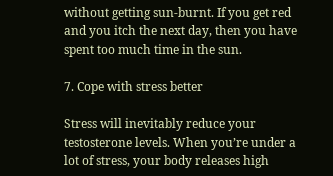without getting sun-burnt. If you get red and you itch the next day, then you have spent too much time in the sun.

7. Cope with stress better

Stress will inevitably reduce your testosterone levels. When you’re under a lot of stress, your body releases high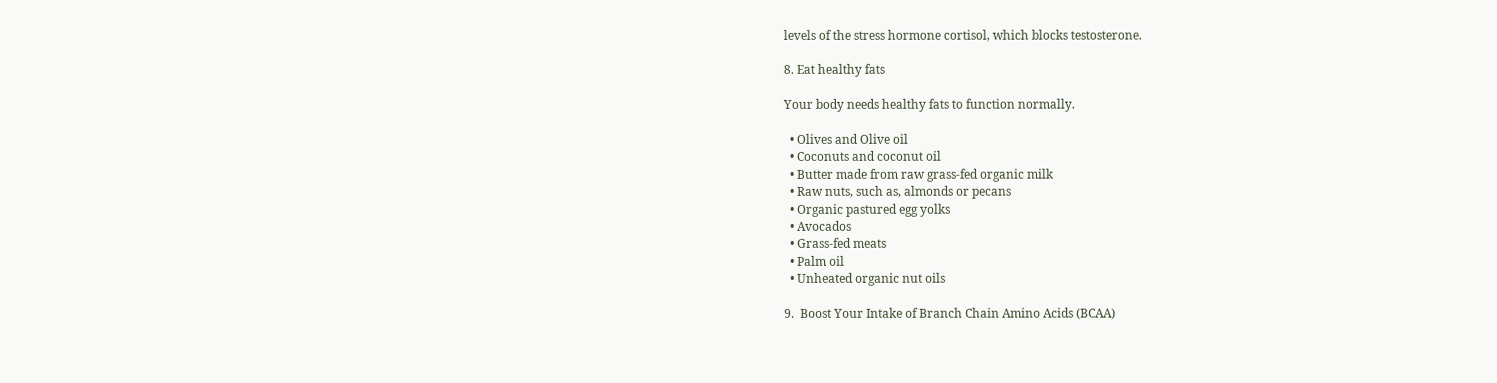levels of the stress hormone cortisol, which blocks testosterone.

8. Eat healthy fats

Your body needs healthy fats to function normally.

  • Olives and Olive oil
  • Coconuts and coconut oil
  • Butter made from raw grass-fed organic milk
  • Raw nuts, such as, almonds or pecans
  • Organic pastured egg yolks
  • Avocados
  • Grass-fed meats
  • Palm oil
  • Unheated organic nut oils

9.  Boost Your Intake of Branch Chain Amino Acids (BCAA)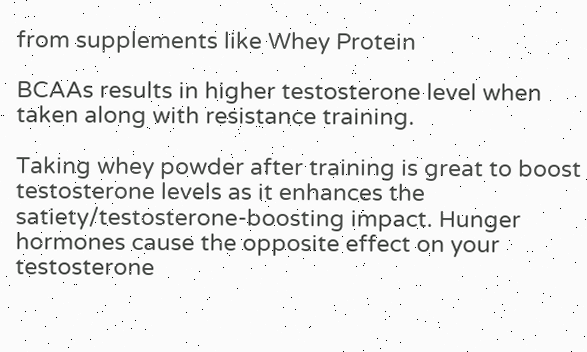from supplements like Whey Protein

BCAAs results in higher testosterone level when taken along with resistance training.

Taking whey powder after training is great to boost testosterone levels as it enhances the satiety/testosterone-boosting impact. Hunger hormones cause the opposite effect on your testosterone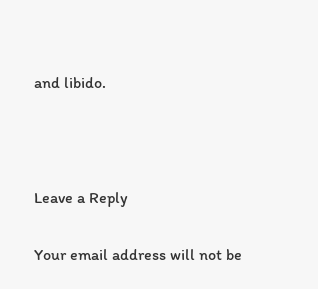and libido.



Leave a Reply

Your email address will not be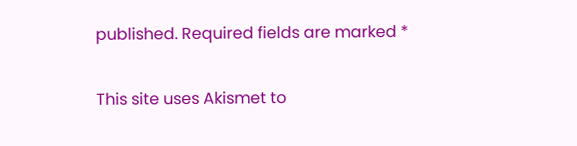published. Required fields are marked *

This site uses Akismet to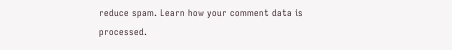reduce spam. Learn how your comment data is processed.